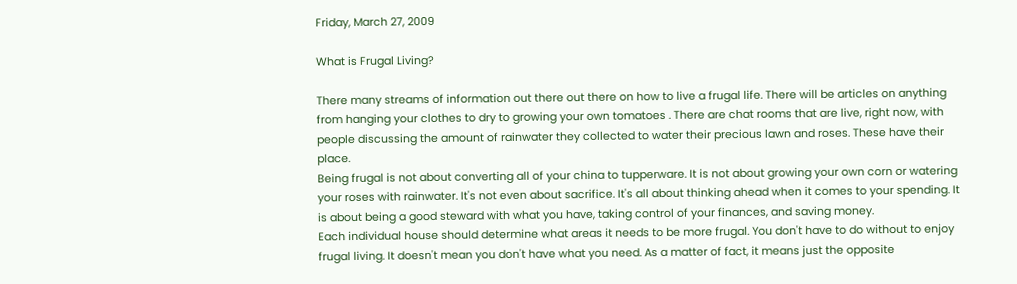Friday, March 27, 2009

What is Frugal Living?

There many streams of information out there out there on how to live a frugal life. There will be articles on anything from hanging your clothes to dry to growing your own tomatoes . There are chat rooms that are live, right now, with people discussing the amount of rainwater they collected to water their precious lawn and roses. These have their place.
Being frugal is not about converting all of your china to tupperware. It is not about growing your own corn or watering your roses with rainwater. It's not even about sacrifice. It's all about thinking ahead when it comes to your spending. It is about being a good steward with what you have, taking control of your finances, and saving money.
Each individual house should determine what areas it needs to be more frugal. You don't have to do without to enjoy frugal living. It doesn't mean you don't have what you need. As a matter of fact, it means just the opposite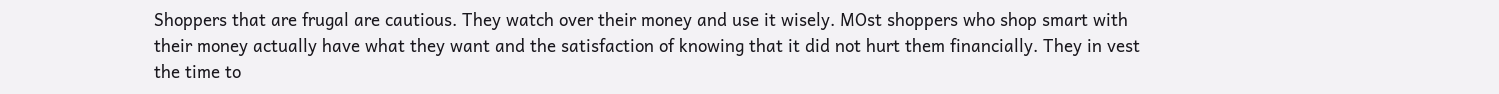Shoppers that are frugal are cautious. They watch over their money and use it wisely. MOst shoppers who shop smart with their money actually have what they want and the satisfaction of knowing that it did not hurt them financially. They in vest the time to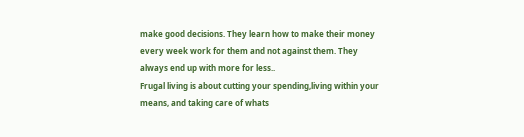make good decisions. They learn how to make their money every week work for them and not against them. They always end up with more for less..
Frugal living is about cutting your spending,living within your means, and taking care of whats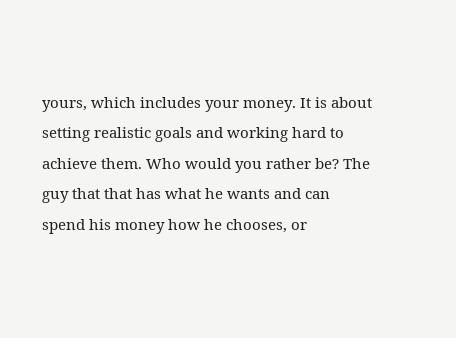yours, which includes your money. It is about setting realistic goals and working hard to achieve them. Who would you rather be? The guy that that has what he wants and can spend his money how he chooses, or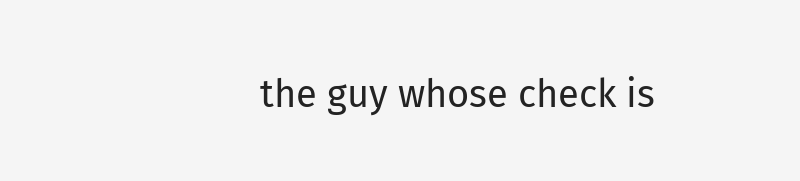the guy whose check is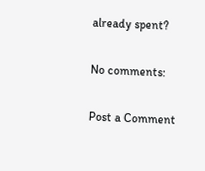already spent?

No comments:

Post a Comment